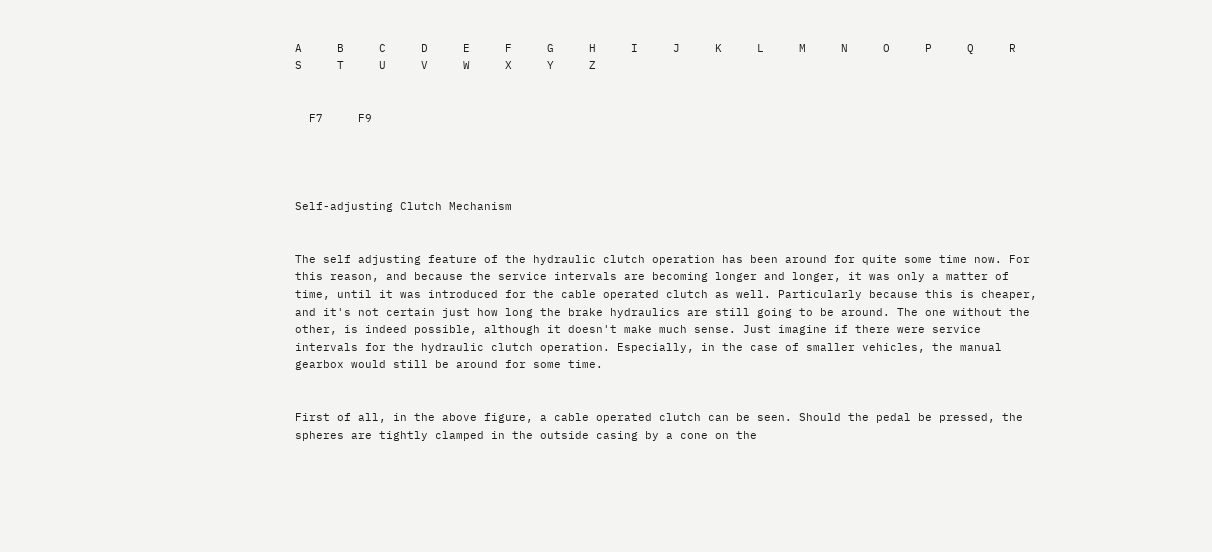A     B     C     D     E     F     G     H     I     J     K     L     M     N     O     P     Q     R     S     T     U     V     W     X     Y     Z


  F7     F9




Self-adjusting Clutch Mechanism


The self adjusting feature of the hydraulic clutch operation has been around for quite some time now. For this reason, and because the service intervals are becoming longer and longer, it was only a matter of time, until it was introduced for the cable operated clutch as well. Particularly because this is cheaper, and it's not certain just how long the brake hydraulics are still going to be around. The one without the other, is indeed possible, although it doesn't make much sense. Just imagine if there were service intervals for the hydraulic clutch operation. Especially, in the case of smaller vehicles, the manual gearbox would still be around for some time.


First of all, in the above figure, a cable operated clutch can be seen. Should the pedal be pressed, the spheres are tightly clamped in the outside casing by a cone on the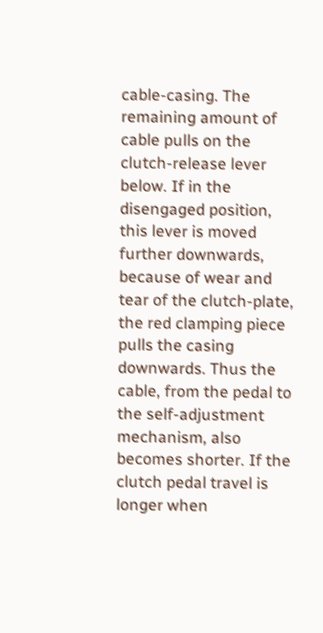cable-casing. The remaining amount of cable pulls on the clutch-release lever below. If in the disengaged position, this lever is moved further downwards, because of wear and tear of the clutch-plate, the red clamping piece pulls the casing downwards. Thus the cable, from the pedal to the self-adjustment mechanism, also becomes shorter. If the clutch pedal travel is longer when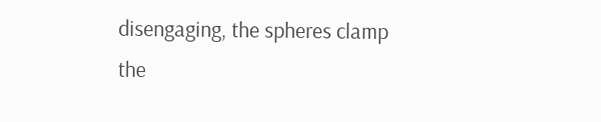disengaging, the spheres clamp the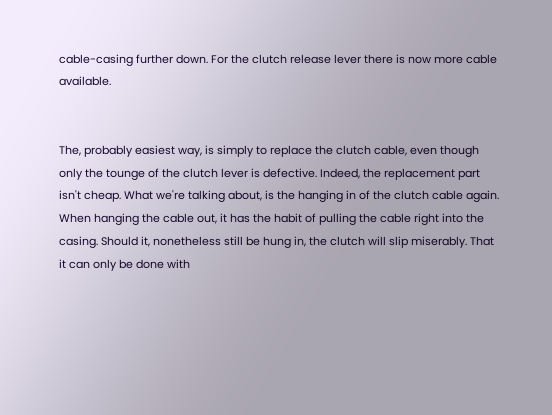cable-casing further down. For the clutch release lever there is now more cable available.


The, probably easiest way, is simply to replace the clutch cable, even though only the tounge of the clutch lever is defective. Indeed, the replacement part isn't cheap. What we're talking about, is the hanging in of the clutch cable again. When hanging the cable out, it has the habit of pulling the cable right into the casing. Should it, nonetheless still be hung in, the clutch will slip miserably. That it can only be done with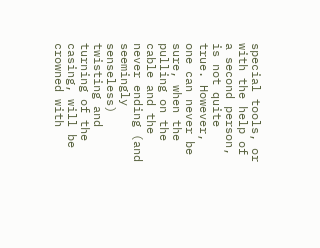special tools, or with the help of a second person, is not quite true. However, one can never be sure, when the pulling on the cable and the never ending (and seemingly senseless) twisting and turning of the casing, will be crowned with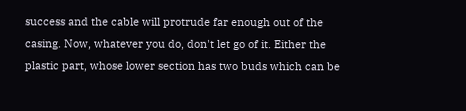success and the cable will protrude far enough out of the casing. Now, whatever you do, don't let go of it. Either the plastic part, whose lower section has two buds which can be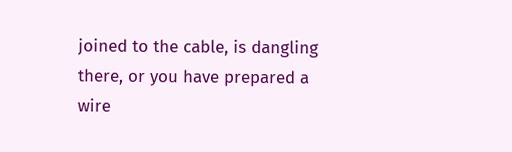joined to the cable, is dangling there, or you have prepared a wire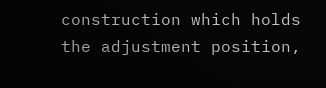construction which holds the adjustment position,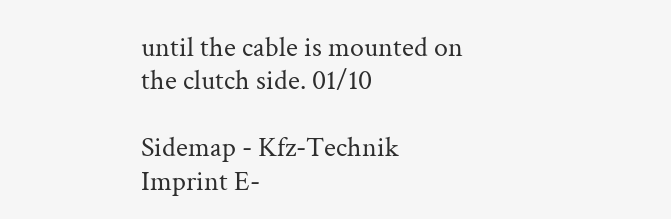until the cable is mounted on the clutch side. 01/10

Sidemap - Kfz-Technik Imprint E-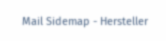Mail Sidemap - Hersteller